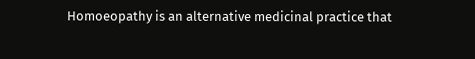Homoeopathy is an alternative medicinal practice that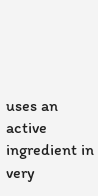uses an active ingredient in very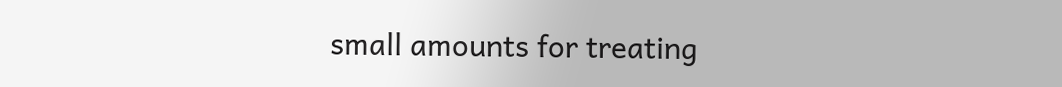small amounts for treating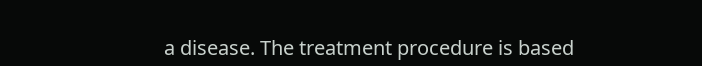a disease. The treatment procedure is based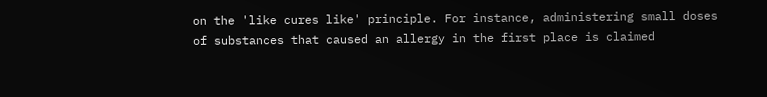on the 'like cures like' principle. For instance, administering small doses of substances that caused an allergy in the first place is claimed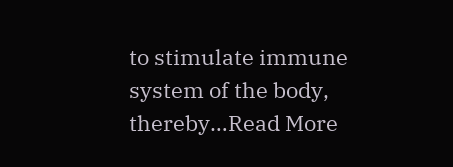to stimulate immune system of the body, thereby…Read More